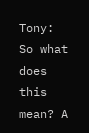Tony: So what does this mean? A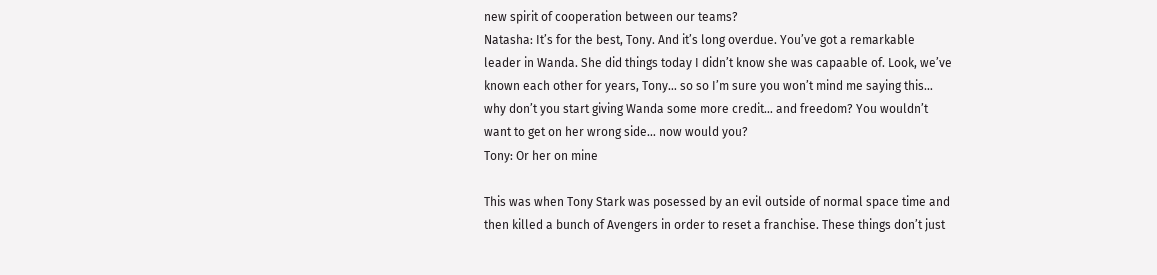new spirit of cooperation between our teams?
Natasha: It’s for the best, Tony. And it’s long overdue. You’ve got a remarkable leader in Wanda. She did things today I didn’t know she was capaable of. Look, we’ve known each other for years, Tony… so so I’m sure you won’t mind me saying this… why don’t you start giving Wanda some more credit… and freedom? You wouldn’t want to get on her wrong side… now would you?
Tony: Or her on mine

This was when Tony Stark was posessed by an evil outside of normal space time and then killed a bunch of Avengers in order to reset a franchise. These things don’t just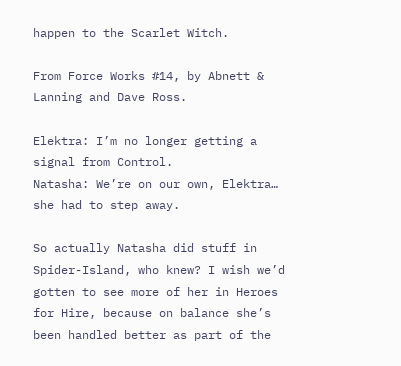happen to the Scarlet Witch.

From Force Works #14, by Abnett & Lanning and Dave Ross.

Elektra: I’m no longer getting a signal from Control.
Natasha: We’re on our own, Elektra… she had to step away.

So actually Natasha did stuff in Spider-Island, who knew? I wish we’d gotten to see more of her in Heroes for Hire, because on balance she’s been handled better as part of the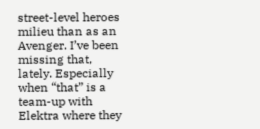street-level heroes milieu than as an Avenger. I’ve been missing that, lately. Especially when “that” is a team-up with Elektra where they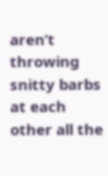aren’t throwing snitty barbs at each other all the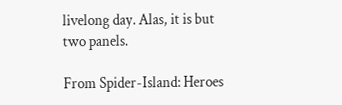livelong day. Alas, it is but two panels.

From Spider-Island: Heroes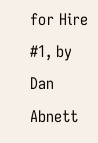for Hire #1, by Dan Abnett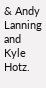& Andy Lanning and Kyle Hotz.